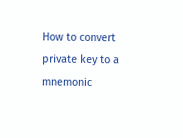How to convert private key to a mnemonic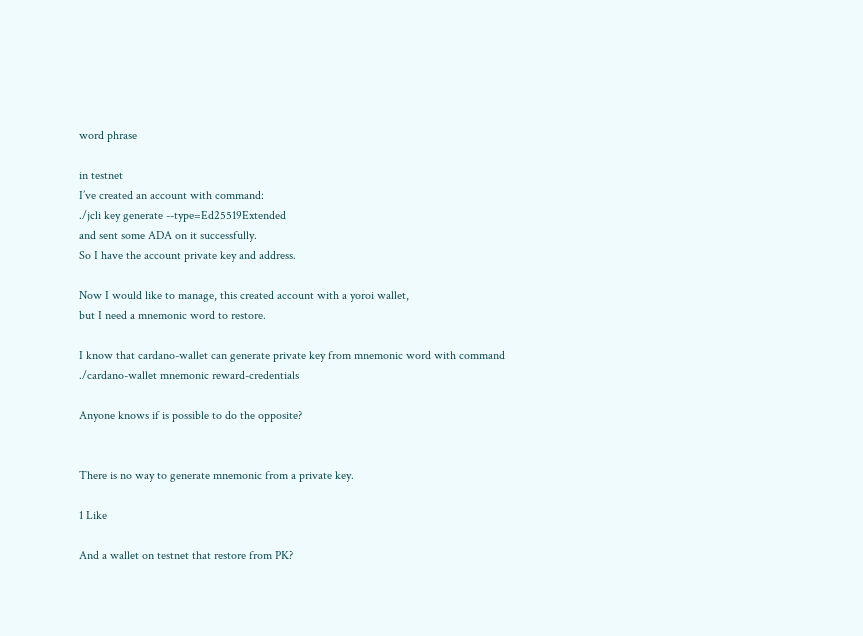word phrase

in testnet
I’ve created an account with command:
./jcli key generate --type=Ed25519Extended
and sent some ADA on it successfully.
So I have the account private key and address.

Now I would like to manage, this created account with a yoroi wallet,
but I need a mnemonic word to restore.

I know that cardano-wallet can generate private key from mnemonic word with command
./cardano-wallet mnemonic reward-credentials

Anyone knows if is possible to do the opposite?


There is no way to generate mnemonic from a private key.

1 Like

And a wallet on testnet that restore from PK?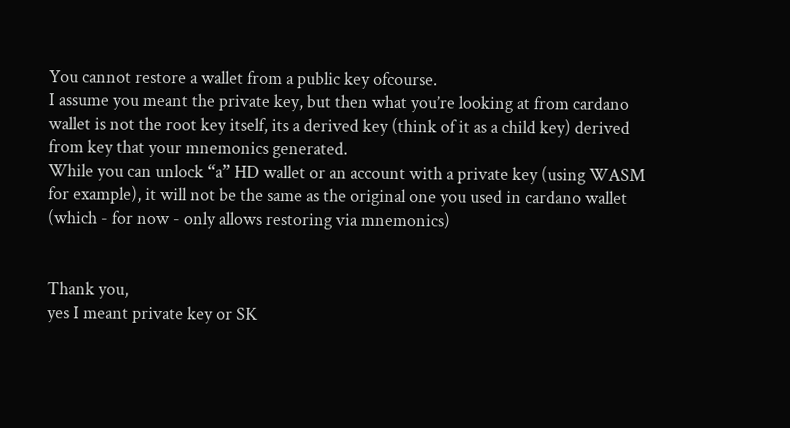You cannot restore a wallet from a public key ofcourse.
I assume you meant the private key, but then what you’re looking at from cardano wallet is not the root key itself, its a derived key (think of it as a child key) derived from key that your mnemonics generated.
While you can unlock “a” HD wallet or an account with a private key (using WASM for example), it will not be the same as the original one you used in cardano wallet (which - for now - only allows restoring via mnemonics)


Thank you,
yes I meant private key or SK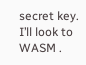secret key.
I’ll look to WASM .